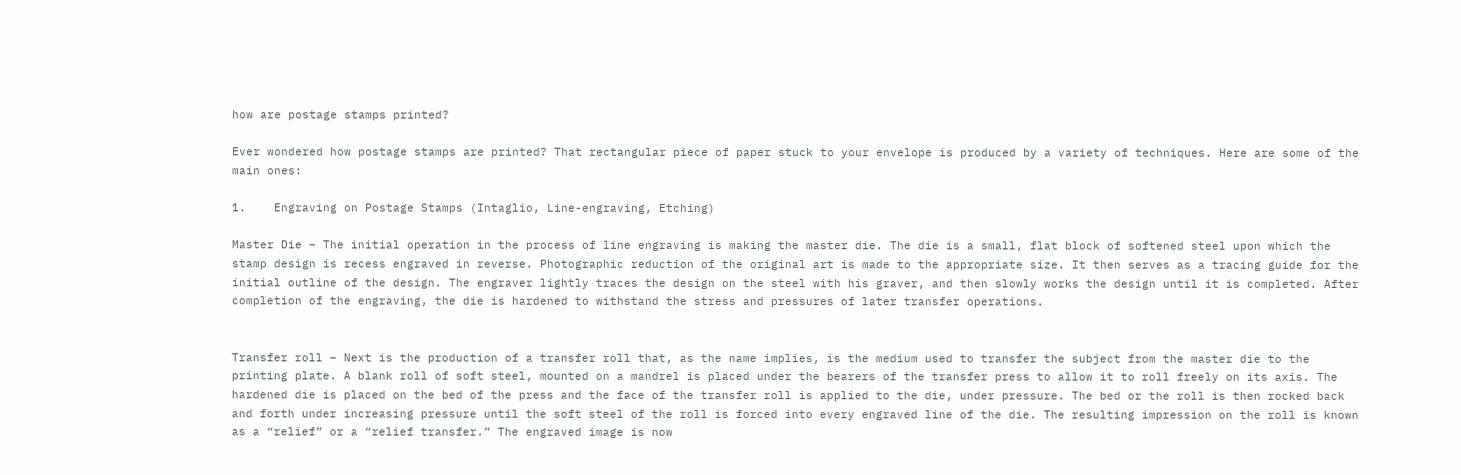how are postage stamps printed?

Ever wondered how postage stamps are printed? That rectangular piece of paper stuck to your envelope is produced by a variety of techniques. Here are some of the main ones:

1.    Engraving on Postage Stamps (Intaglio, Line-engraving, Etching)

Master Die – The initial operation in the process of line engraving is making the master die. The die is a small, flat block of softened steel upon which the stamp design is recess engraved in reverse. Photographic reduction of the original art is made to the appropriate size. It then serves as a tracing guide for the initial outline of the design. The engraver lightly traces the design on the steel with his graver, and then slowly works the design until it is completed. After completion of the engraving, the die is hardened to withstand the stress and pressures of later transfer operations.


Transfer roll – Next is the production of a transfer roll that, as the name implies, is the medium used to transfer the subject from the master die to the printing plate. A blank roll of soft steel, mounted on a mandrel is placed under the bearers of the transfer press to allow it to roll freely on its axis. The hardened die is placed on the bed of the press and the face of the transfer roll is applied to the die, under pressure. The bed or the roll is then rocked back and forth under increasing pressure until the soft steel of the roll is forced into every engraved line of the die. The resulting impression on the roll is known as a “relief” or a “relief transfer.” The engraved image is now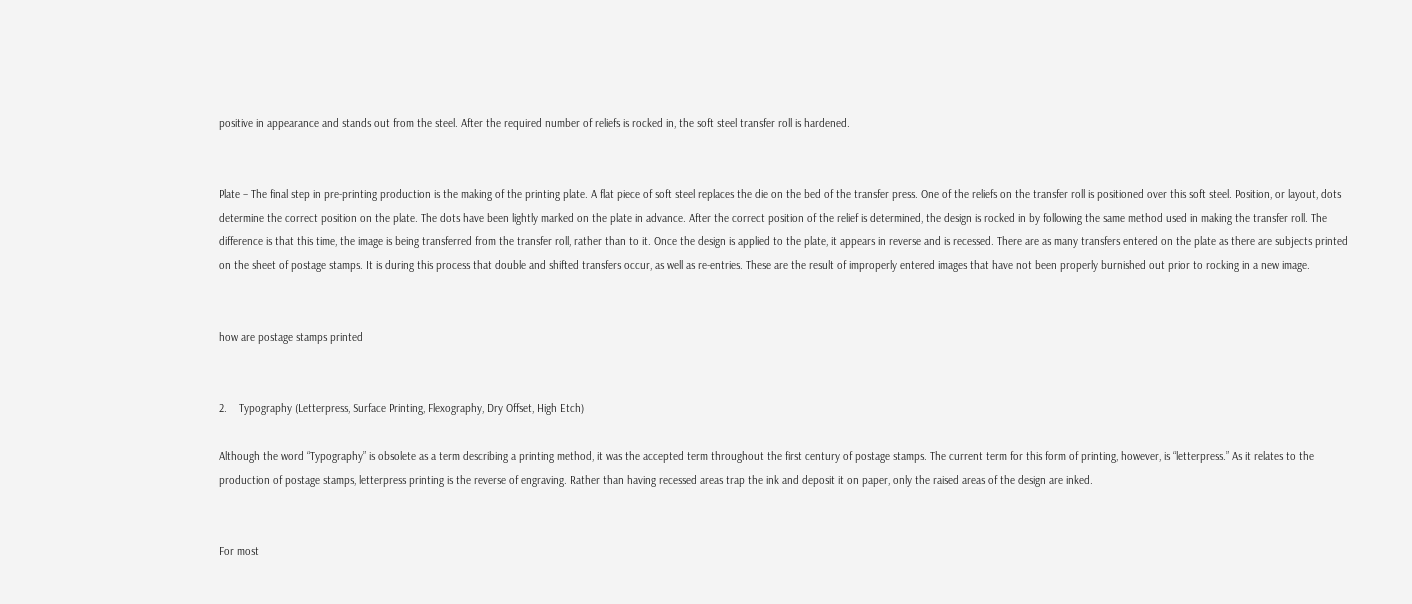positive in appearance and stands out from the steel. After the required number of reliefs is rocked in, the soft steel transfer roll is hardened.


Plate – The final step in pre-printing production is the making of the printing plate. A flat piece of soft steel replaces the die on the bed of the transfer press. One of the reliefs on the transfer roll is positioned over this soft steel. Position, or layout, dots determine the correct position on the plate. The dots have been lightly marked on the plate in advance. After the correct position of the relief is determined, the design is rocked in by following the same method used in making the transfer roll. The difference is that this time, the image is being transferred from the transfer roll, rather than to it. Once the design is applied to the plate, it appears in reverse and is recessed. There are as many transfers entered on the plate as there are subjects printed on the sheet of postage stamps. It is during this process that double and shifted transfers occur, as well as re-entries. These are the result of improperly entered images that have not been properly burnished out prior to rocking in a new image.


how are postage stamps printed


2.    Typography (Letterpress, Surface Printing, Flexography, Dry Offset, High Etch)

Although the word “Typography” is obsolete as a term describing a printing method, it was the accepted term throughout the first century of postage stamps. The current term for this form of printing, however, is “letterpress.” As it relates to the production of postage stamps, letterpress printing is the reverse of engraving. Rather than having recessed areas trap the ink and deposit it on paper, only the raised areas of the design are inked.


For most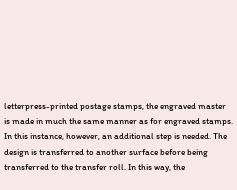letterpress-printed postage stamps, the engraved master is made in much the same manner as for engraved stamps. In this instance, however, an additional step is needed. The design is transferred to another surface before being transferred to the transfer roll. In this way, the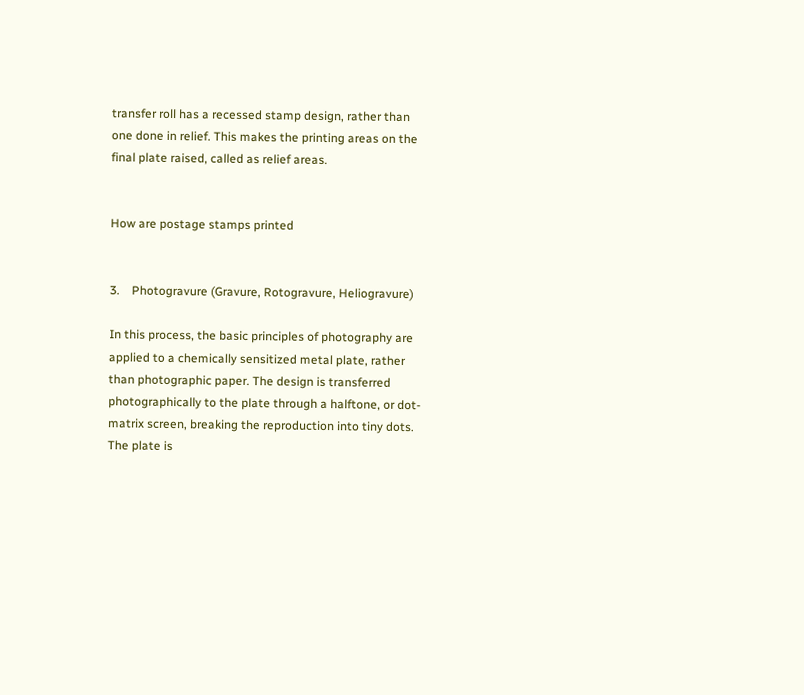transfer roll has a recessed stamp design, rather than one done in relief. This makes the printing areas on the final plate raised, called as relief areas.


How are postage stamps printed


3.    Photogravure (Gravure, Rotogravure, Heliogravure)

In this process, the basic principles of photography are applied to a chemically sensitized metal plate, rather than photographic paper. The design is transferred photographically to the plate through a halftone, or dot-matrix screen, breaking the reproduction into tiny dots. The plate is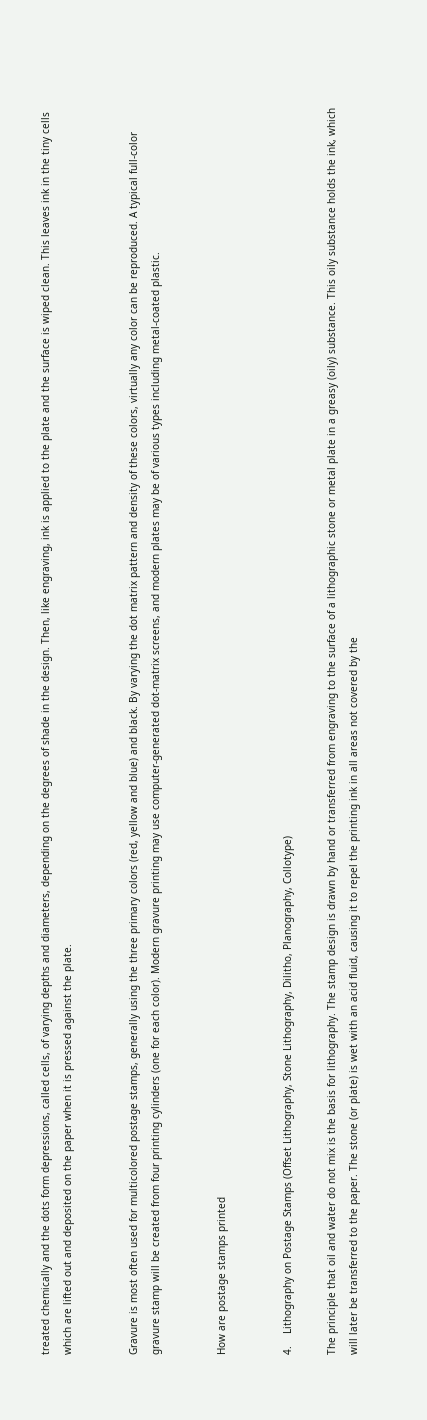treated chemically and the dots form depressions, called cells, of varying depths and diameters, depending on the degrees of shade in the design. Then, like engraving, ink is applied to the plate and the surface is wiped clean. This leaves ink in the tiny cells which are lifted out and deposited on the paper when it is pressed against the plate.


Gravure is most often used for multicolored postage stamps, generally using the three primary colors (red, yellow and blue) and black. By varying the dot matrix pattern and density of these colors, virtually any color can be reproduced. A typical full-color gravure stamp will be created from four printing cylinders (one for each color). Modern gravure printing may use computer-generated dot-matrix screens, and modern plates may be of various types including metal-coated plastic.


How are postage stamps printed


4.    Lithography on Postage Stamps (Offset Lithography, Stone Lithography, Dilitho, Planography, Collotype)

The principle that oil and water do not mix is the basis for lithography. The stamp design is drawn by hand or transferred from engraving to the surface of a lithographic stone or metal plate in a greasy (oily) substance. This oily substance holds the ink, which will later be transferred to the paper. The stone (or plate) is wet with an acid fluid, causing it to repel the printing ink in all areas not covered by the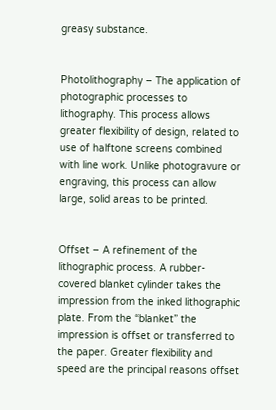greasy substance.


Photolithography – The application of photographic processes to lithography. This process allows greater flexibility of design, related to use of halftone screens combined with line work. Unlike photogravure or engraving, this process can allow large, solid areas to be printed.


Offset – A refinement of the lithographic process. A rubber-covered blanket cylinder takes the impression from the inked lithographic plate. From the “blanket” the impression is offset or transferred to the paper. Greater flexibility and speed are the principal reasons offset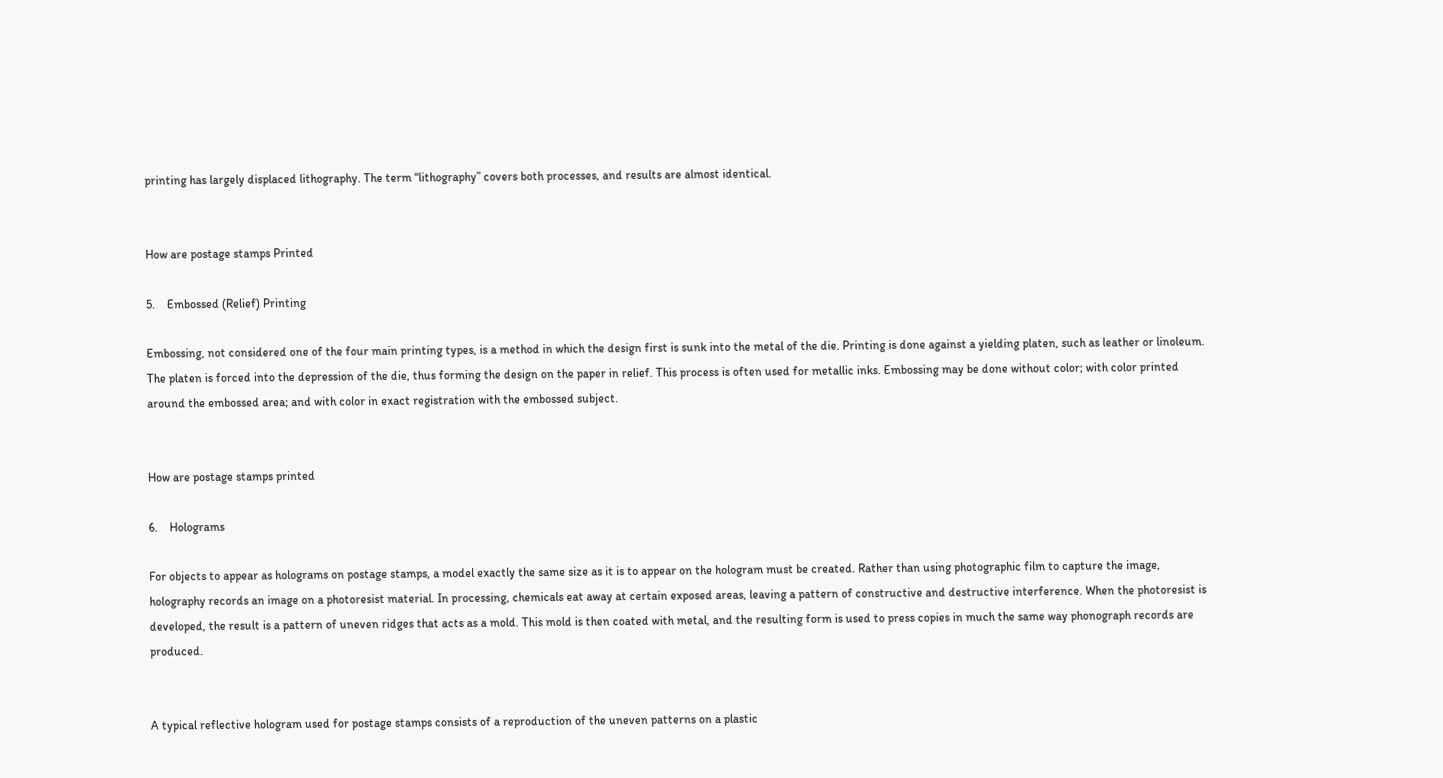printing has largely displaced lithography. The term “lithography” covers both processes, and results are almost identical.


How are postage stamps Printed

5.    Embossed (Relief) Printing

Embossing, not considered one of the four main printing types, is a method in which the design first is sunk into the metal of the die. Printing is done against a yielding platen, such as leather or linoleum. The platen is forced into the depression of the die, thus forming the design on the paper in relief. This process is often used for metallic inks. Embossing may be done without color; with color printed around the embossed area; and with color in exact registration with the embossed subject.


How are postage stamps printed

6.    Holograms

For objects to appear as holograms on postage stamps, a model exactly the same size as it is to appear on the hologram must be created. Rather than using photographic film to capture the image, holography records an image on a photoresist material. In processing, chemicals eat away at certain exposed areas, leaving a pattern of constructive and destructive interference. When the photoresist is developed, the result is a pattern of uneven ridges that acts as a mold. This mold is then coated with metal, and the resulting form is used to press copies in much the same way phonograph records are produced.


A typical reflective hologram used for postage stamps consists of a reproduction of the uneven patterns on a plastic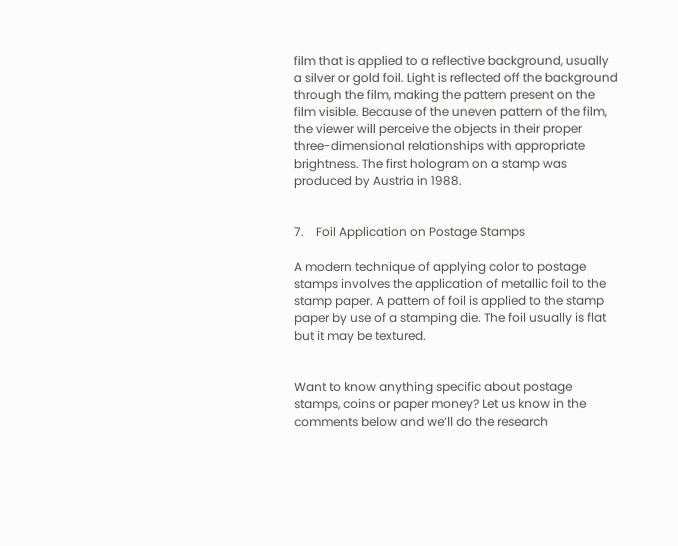film that is applied to a reflective background, usually a silver or gold foil. Light is reflected off the background through the film, making the pattern present on the film visible. Because of the uneven pattern of the film, the viewer will perceive the objects in their proper three-dimensional relationships with appropriate brightness. The first hologram on a stamp was produced by Austria in 1988.


7.    Foil Application on Postage Stamps

A modern technique of applying color to postage stamps involves the application of metallic foil to the stamp paper. A pattern of foil is applied to the stamp paper by use of a stamping die. The foil usually is flat but it may be textured.


Want to know anything specific about postage stamps, coins or paper money? Let us know in the comments below and we’ll do the research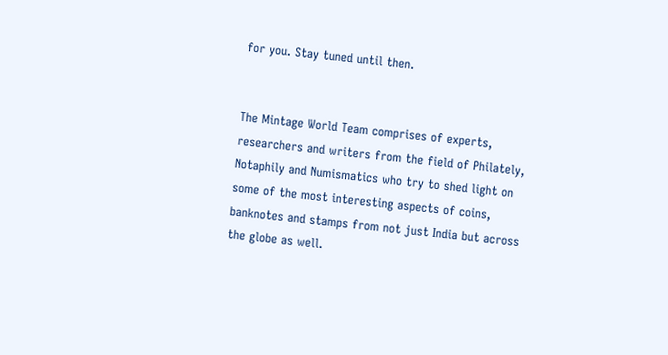for you. Stay tuned until then.


The Mintage World Team comprises of experts, researchers and writers from the field of Philately, Notaphily and Numismatics who try to shed light on some of the most interesting aspects of coins, banknotes and stamps from not just India but across the globe as well.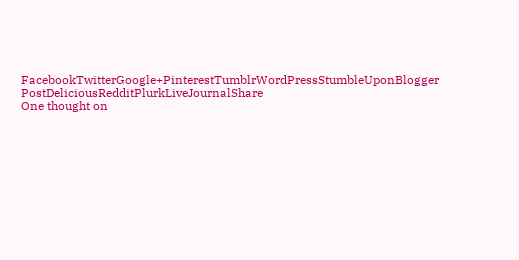FacebookTwitterGoogle+PinterestTumblrWordPressStumbleUponBlogger PostDeliciousRedditPlurkLiveJournalShare
One thought on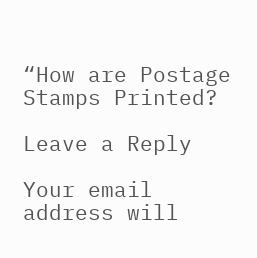“How are Postage Stamps Printed?

Leave a Reply

Your email address will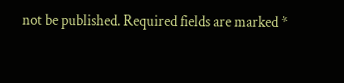not be published. Required fields are marked *